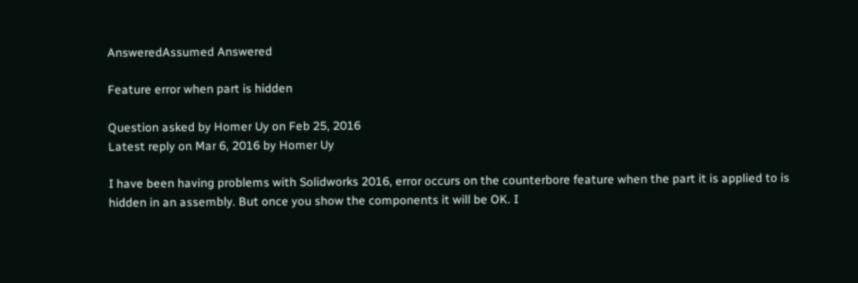AnsweredAssumed Answered

Feature error when part is hidden

Question asked by Homer Uy on Feb 25, 2016
Latest reply on Mar 6, 2016 by Homer Uy

I have been having problems with Solidworks 2016, error occurs on the counterbore feature when the part it is applied to is hidden in an assembly. But once you show the components it will be OK. I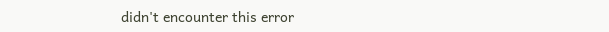didn't encounter this error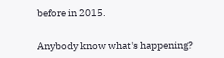before in 2015.


Anybody know what's happening?